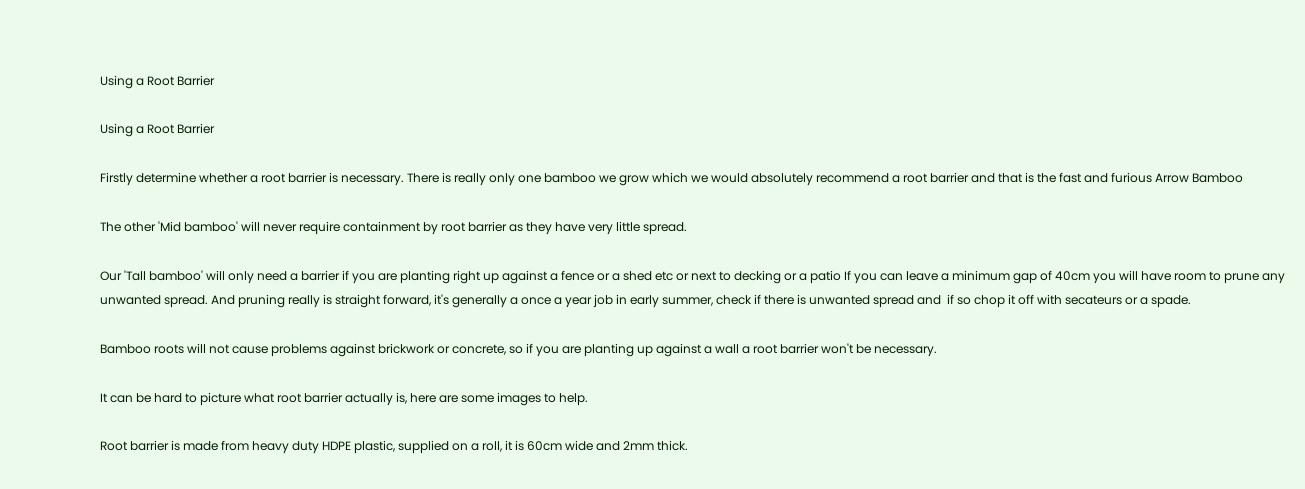Using a Root Barrier

Using a Root Barrier

Firstly determine whether a root barrier is necessary. There is really only one bamboo we grow which we would absolutely recommend a root barrier and that is the fast and furious Arrow Bamboo

The other 'Mid bamboo' will never require containment by root barrier as they have very little spread.

Our 'Tall bamboo' will only need a barrier if you are planting right up against a fence or a shed etc or next to decking or a patio If you can leave a minimum gap of 40cm you will have room to prune any unwanted spread. And pruning really is straight forward, it's generally a once a year job in early summer, check if there is unwanted spread and  if so chop it off with secateurs or a spade.

Bamboo roots will not cause problems against brickwork or concrete, so if you are planting up against a wall a root barrier won't be necessary.

It can be hard to picture what root barrier actually is, here are some images to help.

Root barrier is made from heavy duty HDPE plastic, supplied on a roll, it is 60cm wide and 2mm thick.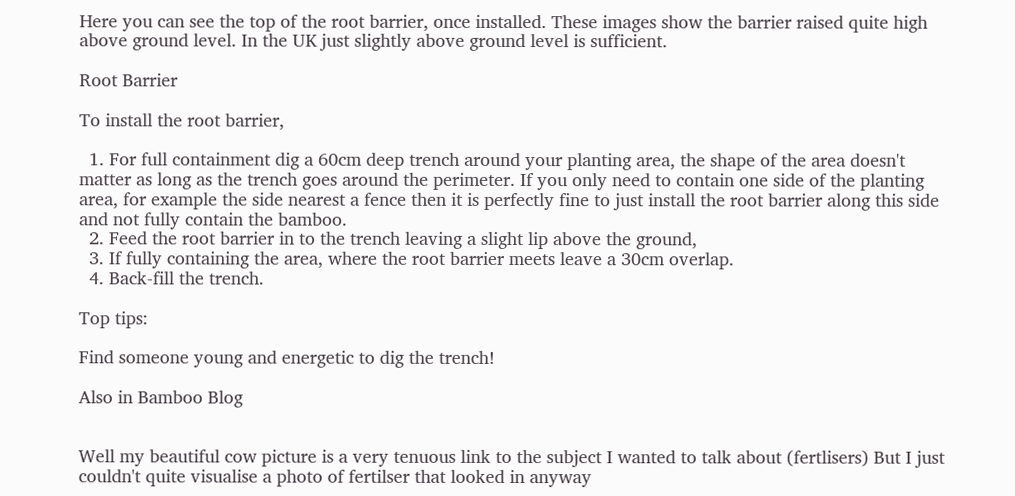Here you can see the top of the root barrier, once installed. These images show the barrier raised quite high above ground level. In the UK just slightly above ground level is sufficient.

Root Barrier

To install the root barrier,

  1. For full containment dig a 60cm deep trench around your planting area, the shape of the area doesn't matter as long as the trench goes around the perimeter. If you only need to contain one side of the planting area, for example the side nearest a fence then it is perfectly fine to just install the root barrier along this side and not fully contain the bamboo.
  2. Feed the root barrier in to the trench leaving a slight lip above the ground,
  3. If fully containing the area, where the root barrier meets leave a 30cm overlap.
  4. Back-fill the trench.

Top tips:

Find someone young and energetic to dig the trench!

Also in Bamboo Blog


Well my beautiful cow picture is a very tenuous link to the subject I wanted to talk about (fertlisers) But I just couldn't quite visualise a photo of fertilser that looked in anyway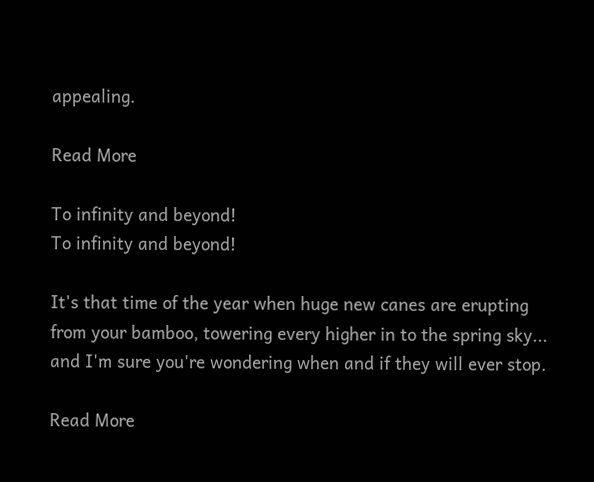appealing.

Read More

To infinity and beyond!
To infinity and beyond!

It's that time of the year when huge new canes are erupting from your bamboo, towering every higher in to the spring sky... and I'm sure you're wondering when and if they will ever stop.

Read More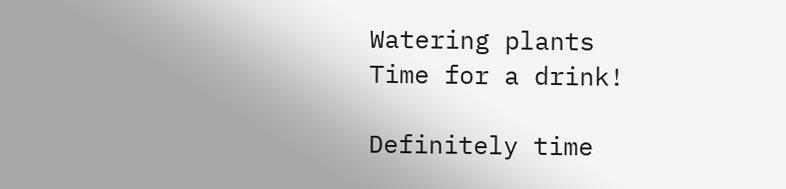Watering plants
Time for a drink!

Definitely time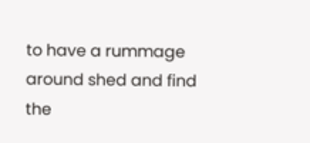to have a rummage around shed and find the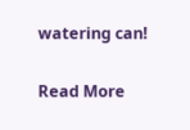watering can!

Read More